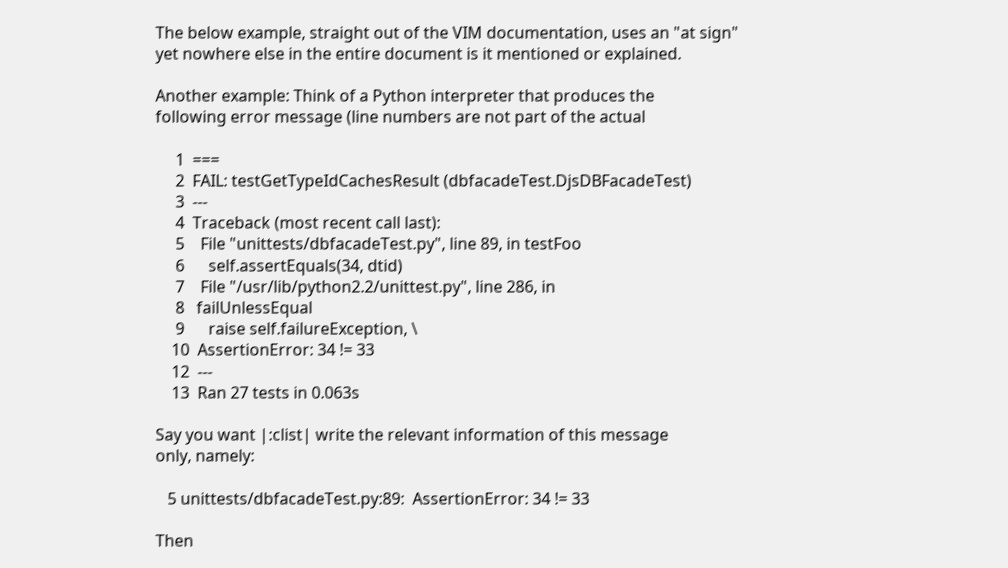The below example, straight out of the VIM documentation, uses an "at sign" yet nowhere else in the entire document is it mentioned or explained.

Another example: Think of a Python interpreter that produces the
following error message (line numbers are not part of the actual

     1  ===
     2  FAIL: testGetTypeIdCachesResult (dbfacadeTest.DjsDBFacadeTest)
     3  ---
     4  Traceback (most recent call last):
     5    File "unittests/dbfacadeTest.py", line 89, in testFoo
     6      self.assertEquals(34, dtid)
     7    File "/usr/lib/python2.2/unittest.py", line 286, in
     8   failUnlessEqual
     9      raise self.failureException, \
    10  AssertionError: 34 != 33
    12  ---
    13  Ran 27 tests in 0.063s

Say you want |:clist| write the relevant information of this message
only, namely:

   5 unittests/dbfacadeTest.py:89:  AssertionError: 34 != 33

Then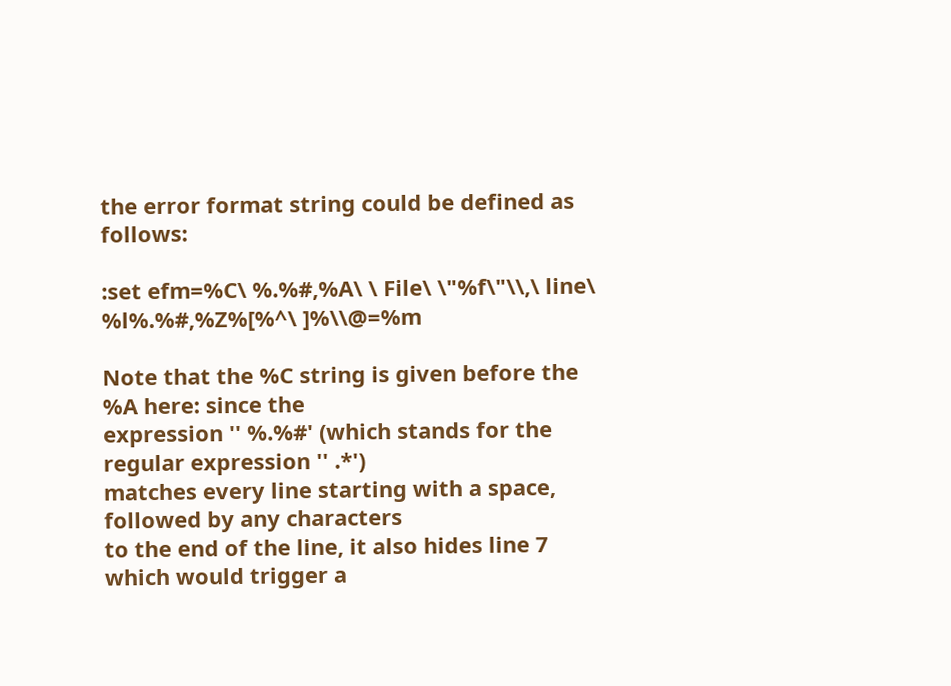the error format string could be defined as follows:

:set efm=%C\ %.%#,%A\ \ File\ \"%f\"\\,\ line\ %l%.%#,%Z%[%^\ ]%\\@=%m

Note that the %C string is given before the %A here: since the
expression '' %.%#' (which stands for the regular expression '' .*')
matches every line starting with a space, followed by any characters
to the end of the line, it also hides line 7 which would trigger a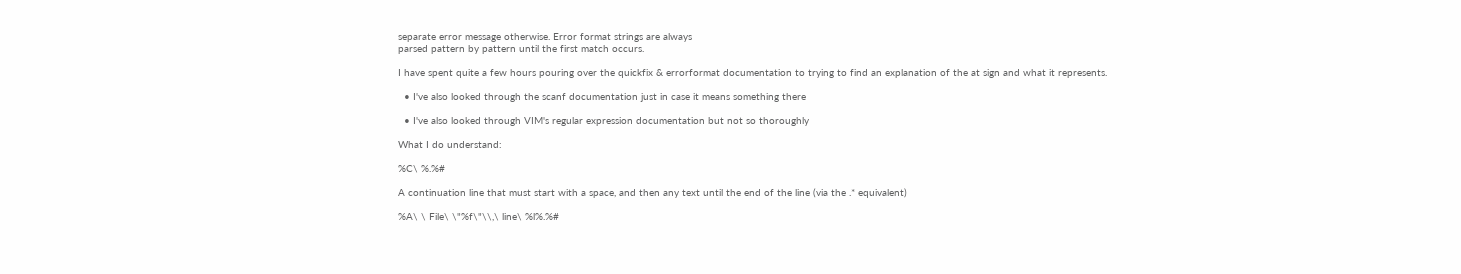separate error message otherwise. Error format strings are always
parsed pattern by pattern until the first match occurs.

I have spent quite a few hours pouring over the quickfix & errorformat documentation to trying to find an explanation of the at sign and what it represents.

  • I've also looked through the scanf documentation just in case it means something there

  • I've also looked through VIM's regular expression documentation but not so thoroughly

What I do understand:

%C\ %.%#

A continuation line that must start with a space, and then any text until the end of the line (via the .* equivalent)

%A\ \ File\ \"%f\"\\,\ line\ %l%.%#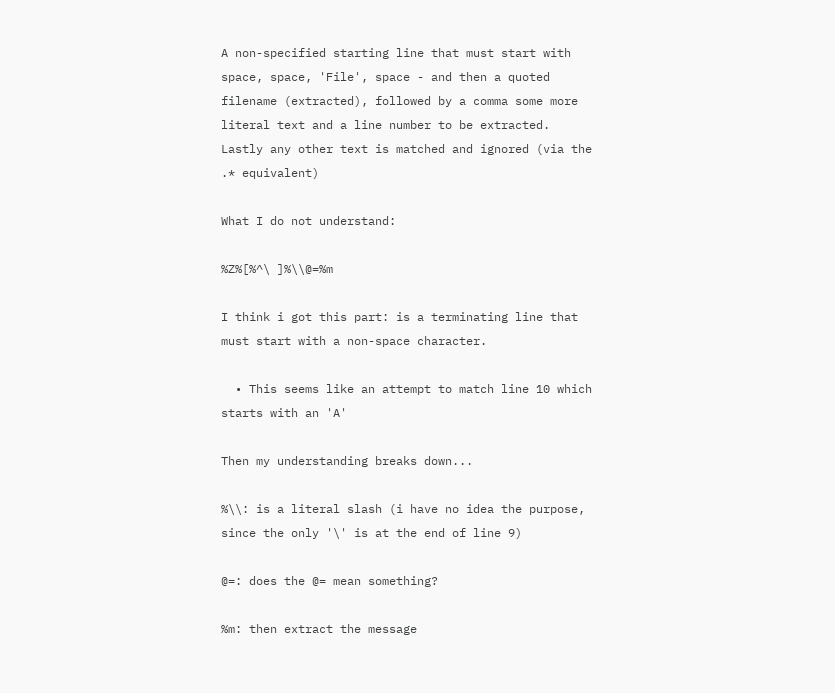A non-specified starting line that must start with space, space, 'File', space - and then a quoted filename (extracted), followed by a comma some more literal text and a line number to be extracted. Lastly any other text is matched and ignored (via the .* equivalent)

What I do not understand:

%Z%[%^\ ]%\\@=%m

I think i got this part: is a terminating line that must start with a non-space character.

  • This seems like an attempt to match line 10 which starts with an 'A'

Then my understanding breaks down...

%\\: is a literal slash (i have no idea the purpose, since the only '\' is at the end of line 9)

@=: does the @= mean something?

%m: then extract the message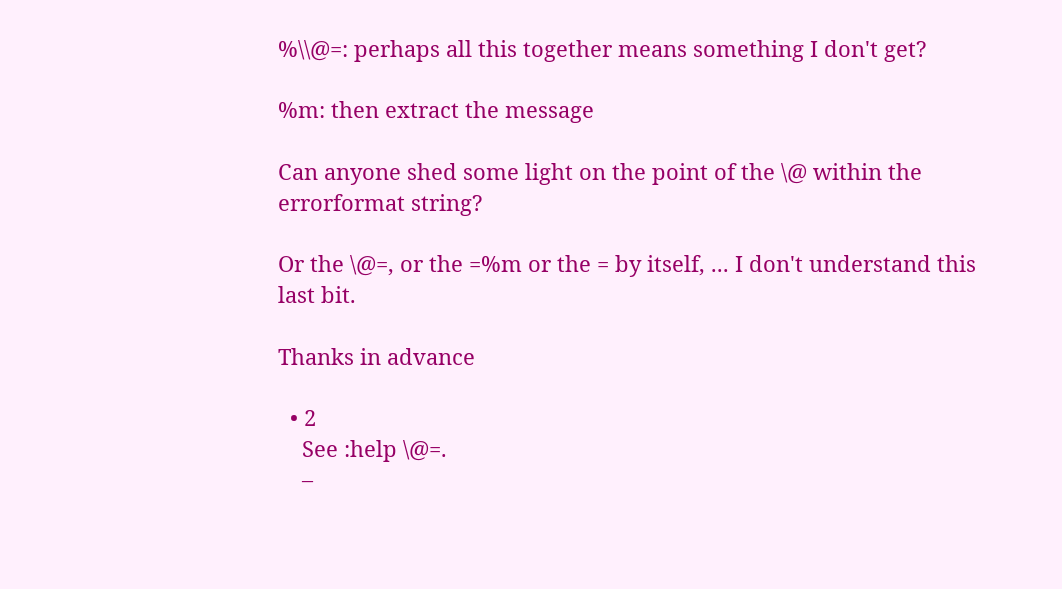%\\@=: perhaps all this together means something I don't get?

%m: then extract the message

Can anyone shed some light on the point of the \@ within the errorformat string?

Or the \@=, or the =%m or the = by itself, ... I don't understand this last bit.

Thanks in advance

  • 2
    See :help \@=.
    –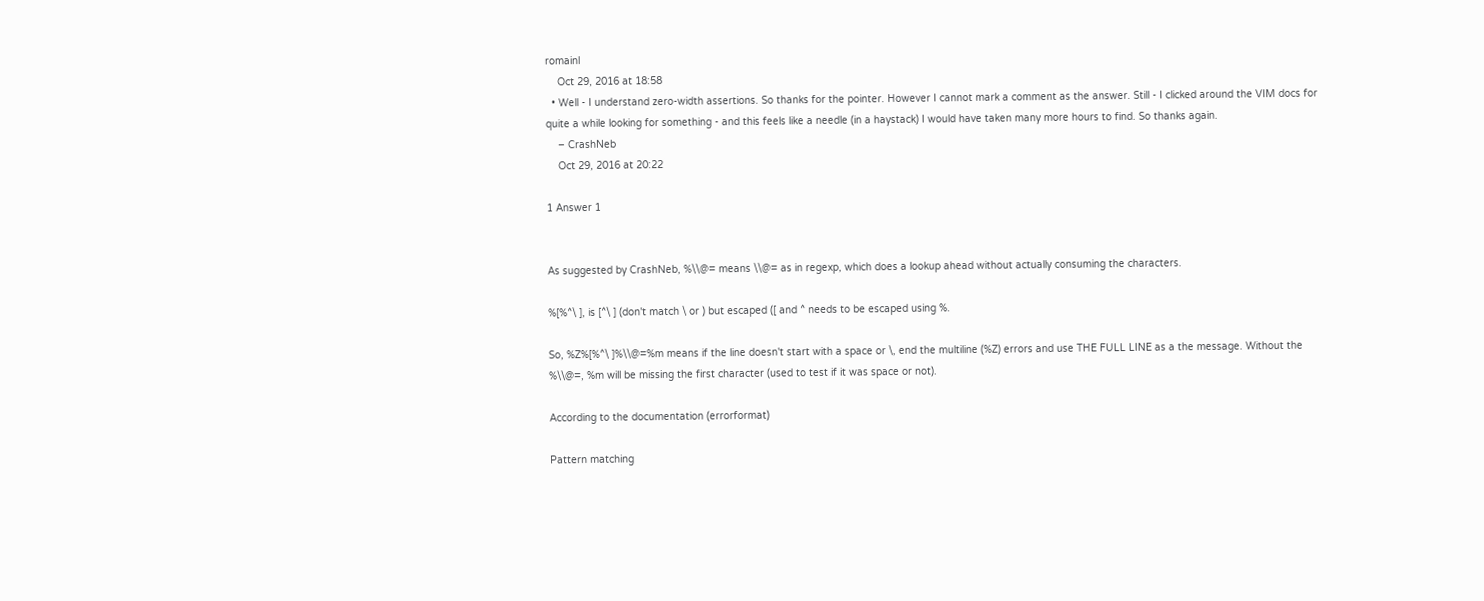romainl
    Oct 29, 2016 at 18:58
  • Well - I understand zero-width assertions. So thanks for the pointer. However I cannot mark a comment as the answer. Still - I clicked around the VIM docs for quite a while looking for something - and this feels like a needle (in a haystack) I would have taken many more hours to find. So thanks again.
    – CrashNeb
    Oct 29, 2016 at 20:22

1 Answer 1


As suggested by CrashNeb, %\\@= means \\@= as in regexp, which does a lookup ahead without actually consuming the characters.

%[%^\ ], is [^\ ] (don't match \ or ) but escaped ([ and ^ needs to be escaped using %.

So, %Z%[%^\ ]%\\@=%m means if the line doesn't start with a space or \, end the multiline (%Z) errors and use THE FULL LINE as a the message. Without the %\\@=, %m will be missing the first character (used to test if it was space or not).

According to the documentation (errorformat)

Pattern matching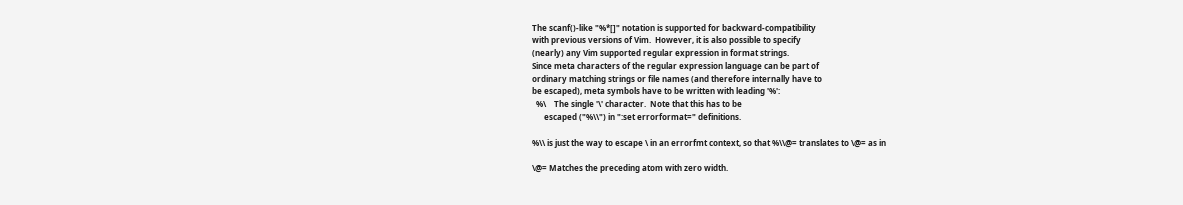The scanf()-like "%*[]" notation is supported for backward-compatibility
with previous versions of Vim.  However, it is also possible to specify
(nearly) any Vim supported regular expression in format strings.
Since meta characters of the regular expression language can be part of
ordinary matching strings or file names (and therefore internally have to
be escaped), meta symbols have to be written with leading '%':
  %\    The single '\' character.  Note that this has to be
      escaped ("%\\") in ":set errorformat=" definitions.

%\\ is just the way to escape \ in an errorfmt context, so that %\\@= translates to \@= as in

\@= Matches the preceding atom with zero width.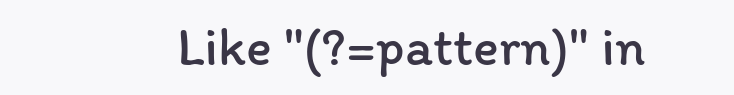Like "(?=pattern)" in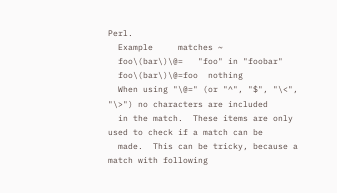Perl.
  Example     matches ~
  foo\(bar\)\@=   "foo" in "foobar"
  foo\(bar\)\@=foo  nothing
  When using "\@=" (or "^", "$", "\<", "\>") no characters are included
  in the match.  These items are only used to check if a match can be
  made.  This can be tricky, because a match with following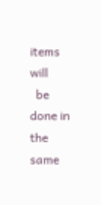items will
  be done in the same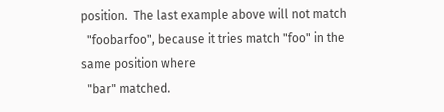position.  The last example above will not match
  "foobarfoo", because it tries match "foo" in the same position where
  "bar" matched.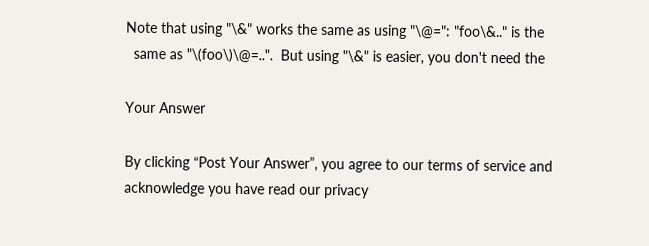Note that using "\&" works the same as using "\@=": "foo\&.." is the
  same as "\(foo\)\@=..".  But using "\&" is easier, you don't need the

Your Answer

By clicking “Post Your Answer”, you agree to our terms of service and acknowledge you have read our privacy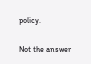policy.

Not the answer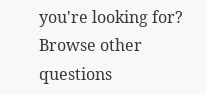you're looking for? Browse other questions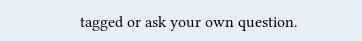tagged or ask your own question.